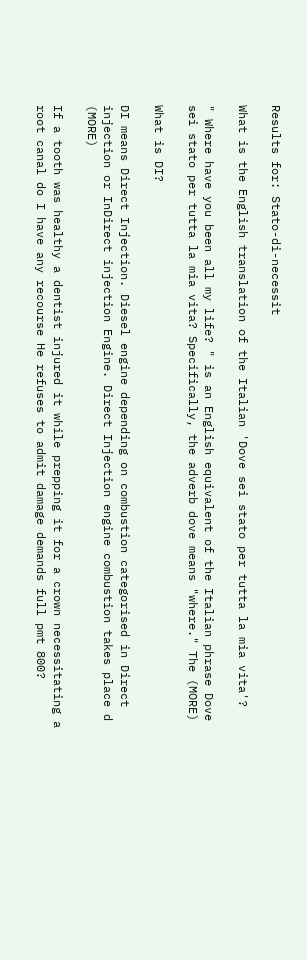Results for: Stato-di-necessit

What is the English translation of the Italian 'Dove sei stato per tutta la mia vita'?

" Where have you been all my life? " is an English equivalent of the Italian phrase Dove sei stato per tutta la mia vita? Specifically, the adverb dove means "where." The (MORE)

What is DI?

DI means Direct Injection. Diesel engine depending on combustion categorised in Direct injection or InDirect injection Engine. Direct Injection engine combustion takes place d (MORE)

If a tooth was healthy a dentist injured it while prepping it for a crown necessitating a root canal do I have any recourse He refuses to admit damage demands full pmt 800?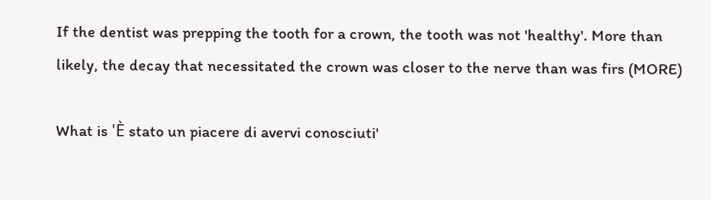If the dentist was prepping the tooth for a crown, the tooth was not 'healthy'. More than likely, the decay that necessitated the crown was closer to the nerve than was firs (MORE)

What is 'È stato un piacere di avervi conosciuti'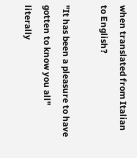when translated from Italian to English?

"It has been a pleasure to have gotten to know you all"  literally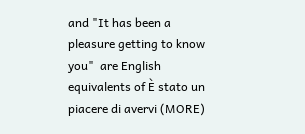and "It has been a pleasure getting to know you"  are English equivalents of È stato un piacere di avervi (MORE)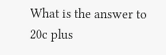What is the answer to 20c plus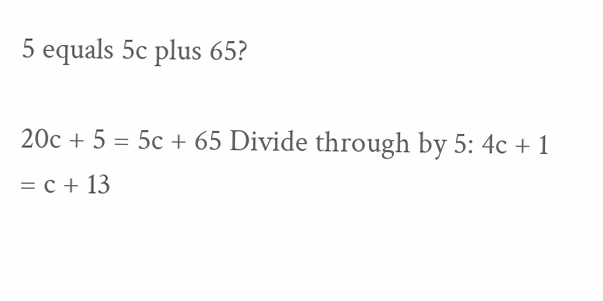5 equals 5c plus 65?

20c + 5 = 5c + 65 Divide through by 5: 4c + 1 = c + 13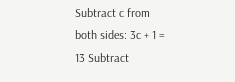Subtract c from both sides: 3c + 1 = 13 Subtract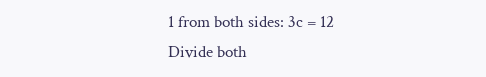1 from both sides: 3c = 12 Divide both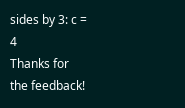sides by 3: c = 4
Thanks for the feedback!